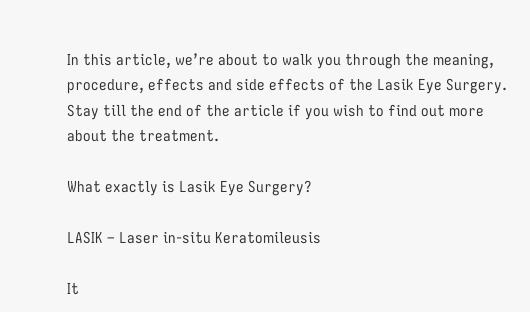In this article, we’re about to walk you through the meaning, procedure, effects and side effects of the Lasik Eye Surgery. Stay till the end of the article if you wish to find out more about the treatment.

What exactly is Lasik Eye Surgery?

LASIK – Laser in-situ Keratomileusis

It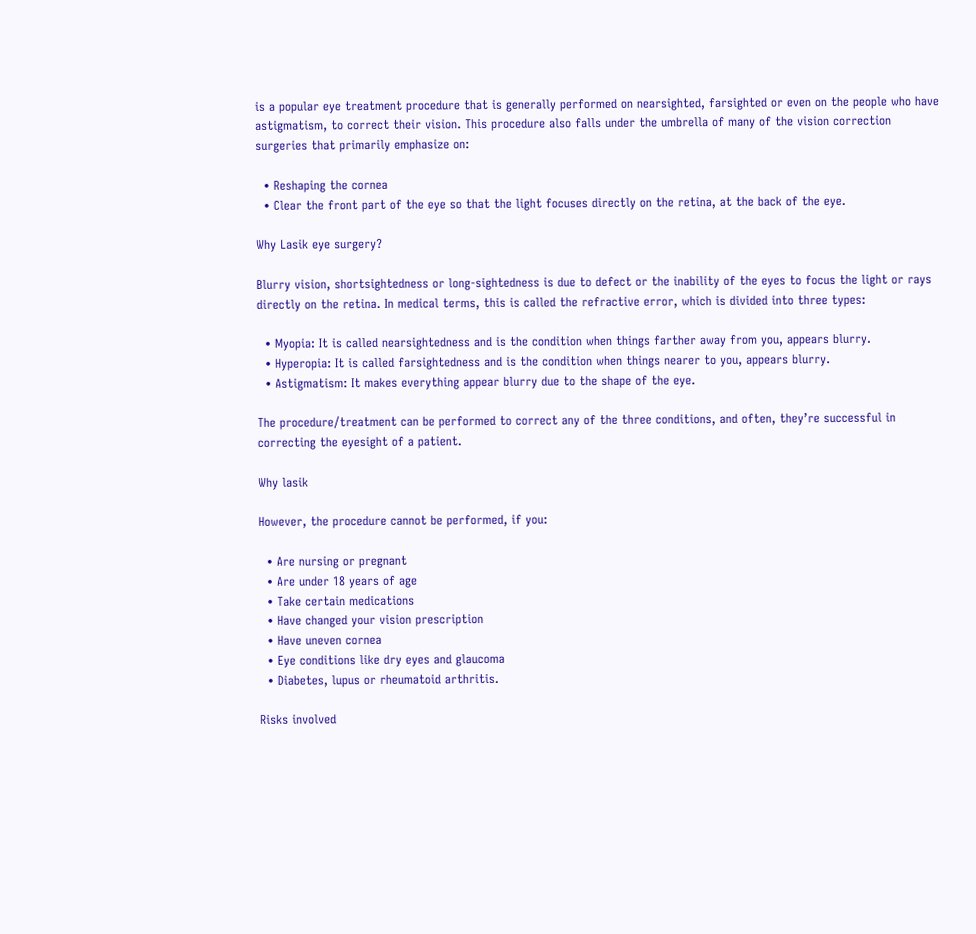is a popular eye treatment procedure that is generally performed on nearsighted, farsighted or even on the people who have astigmatism, to correct their vision. This procedure also falls under the umbrella of many of the vision correction surgeries that primarily emphasize on:

  • Reshaping the cornea
  • Clear the front part of the eye so that the light focuses directly on the retina, at the back of the eye.

Why Lasik eye surgery?

Blurry vision, shortsightedness or long-sightedness is due to defect or the inability of the eyes to focus the light or rays directly on the retina. In medical terms, this is called the refractive error, which is divided into three types:

  • Myopia: It is called nearsightedness and is the condition when things farther away from you, appears blurry.
  • Hyperopia: It is called farsightedness and is the condition when things nearer to you, appears blurry.
  • Astigmatism: It makes everything appear blurry due to the shape of the eye.

The procedure/treatment can be performed to correct any of the three conditions, and often, they’re successful in correcting the eyesight of a patient.

Why lasik

However, the procedure cannot be performed, if you:

  • Are nursing or pregnant
  • Are under 18 years of age
  • Take certain medications
  • Have changed your vision prescription
  • Have uneven cornea
  • Eye conditions like dry eyes and glaucoma
  • Diabetes, lupus or rheumatoid arthritis.

Risks involved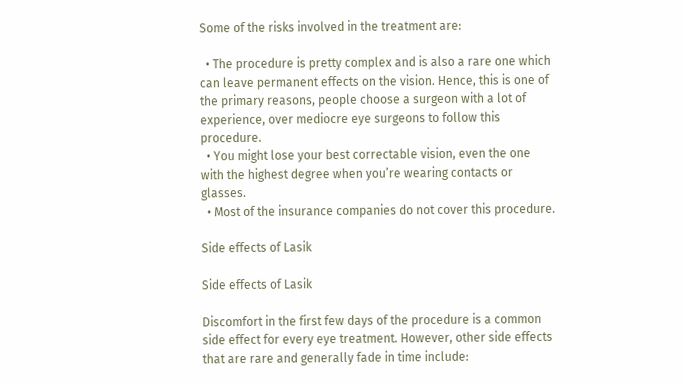Some of the risks involved in the treatment are:

  • The procedure is pretty complex and is also a rare one which can leave permanent effects on the vision. Hence, this is one of the primary reasons, people choose a surgeon with a lot of experience, over mediocre eye surgeons to follow this procedure.
  • You might lose your best correctable vision, even the one with the highest degree when you’re wearing contacts or glasses.
  • Most of the insurance companies do not cover this procedure.

Side effects of Lasik

Side effects of Lasik

Discomfort in the first few days of the procedure is a common side effect for every eye treatment. However, other side effects that are rare and generally fade in time include: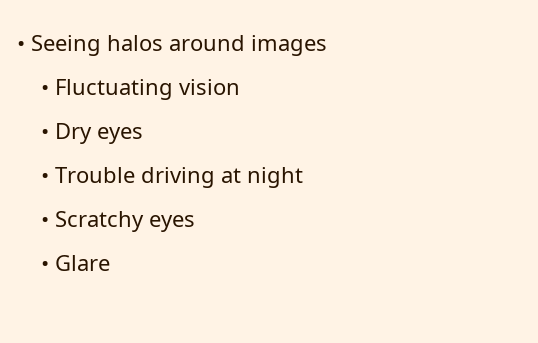• Seeing halos around images
    • Fluctuating vision
    • Dry eyes
    • Trouble driving at night
    • Scratchy eyes
    • Glare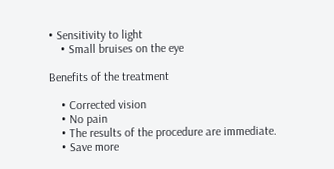• Sensitivity to light
    • Small bruises on the eye

Benefits of the treatment

    • Corrected vision
    • No pain
    • The results of the procedure are immediate.
    • Save more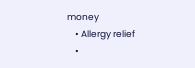money
    • Allergy relief
    •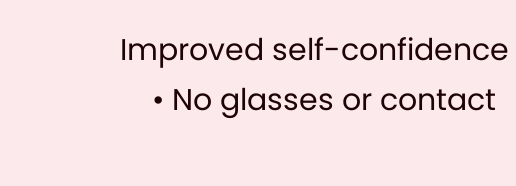Improved self-confidence
    • No glasses or contact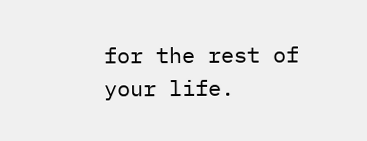for the rest of your life.